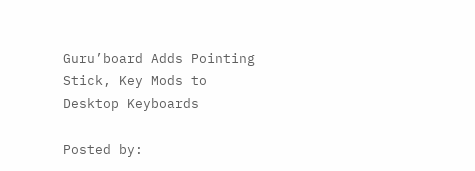Guru’board Adds Pointing Stick, Key Mods to Desktop Keyboards

Posted by: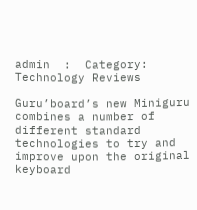admin  :  Category: Technology Reviews

Guru’board’s new Miniguru combines a number of different standard technologies to try and improve upon the original keyboard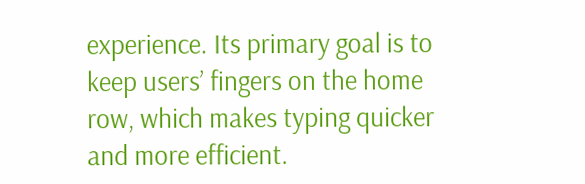experience. Its primary goal is to keep users’ fingers on the home row, which makes typing quicker and more efficient.